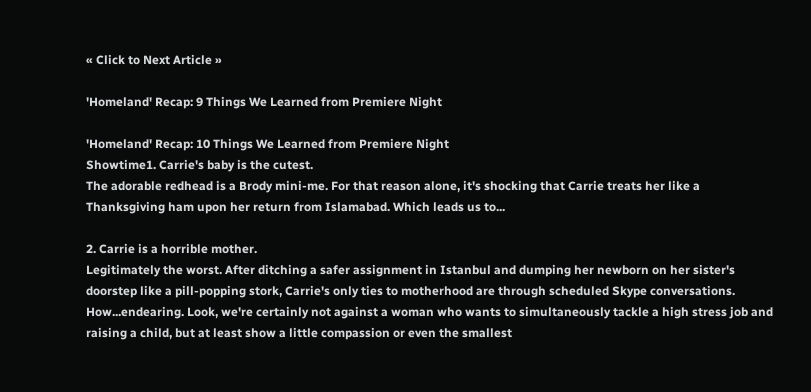« Click to Next Article »

'Homeland' Recap: 9 Things We Learned from Premiere Night

'Homeland' Recap: 10 Things We Learned from Premiere Night
Showtime1. Carrie's baby is the cutest.
The adorable redhead is a Brody mini-me. For that reason alone, it's shocking that Carrie treats her like a Thanksgiving ham upon her return from Islamabad. Which leads us to...

2. Carrie is a horrible mother.
Legitimately the worst. After ditching a safer assignment in Istanbul and dumping her newborn on her sister's doorstep like a pill-popping stork, Carrie's only ties to motherhood are through scheduled Skype conversations. How...endearing. Look, we're certainly not against a woman who wants to simultaneously tackle a high stress job and raising a child, but at least show a little compassion or even the smallest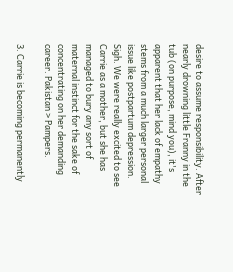desire to assume responsibility. After nearly drowning little Franny in the tub (on purpose, mind you), it's apparent that her lack of empathy stems from a much larger personal issue like postpartum depression. Sigh. We were really excited to see Carrie as a mother, but she has managed to bury any sort of maternal instinct for the sake of concentrating on her demanding career. Pakistan > Pampers.

3. Carrie is becoming permanently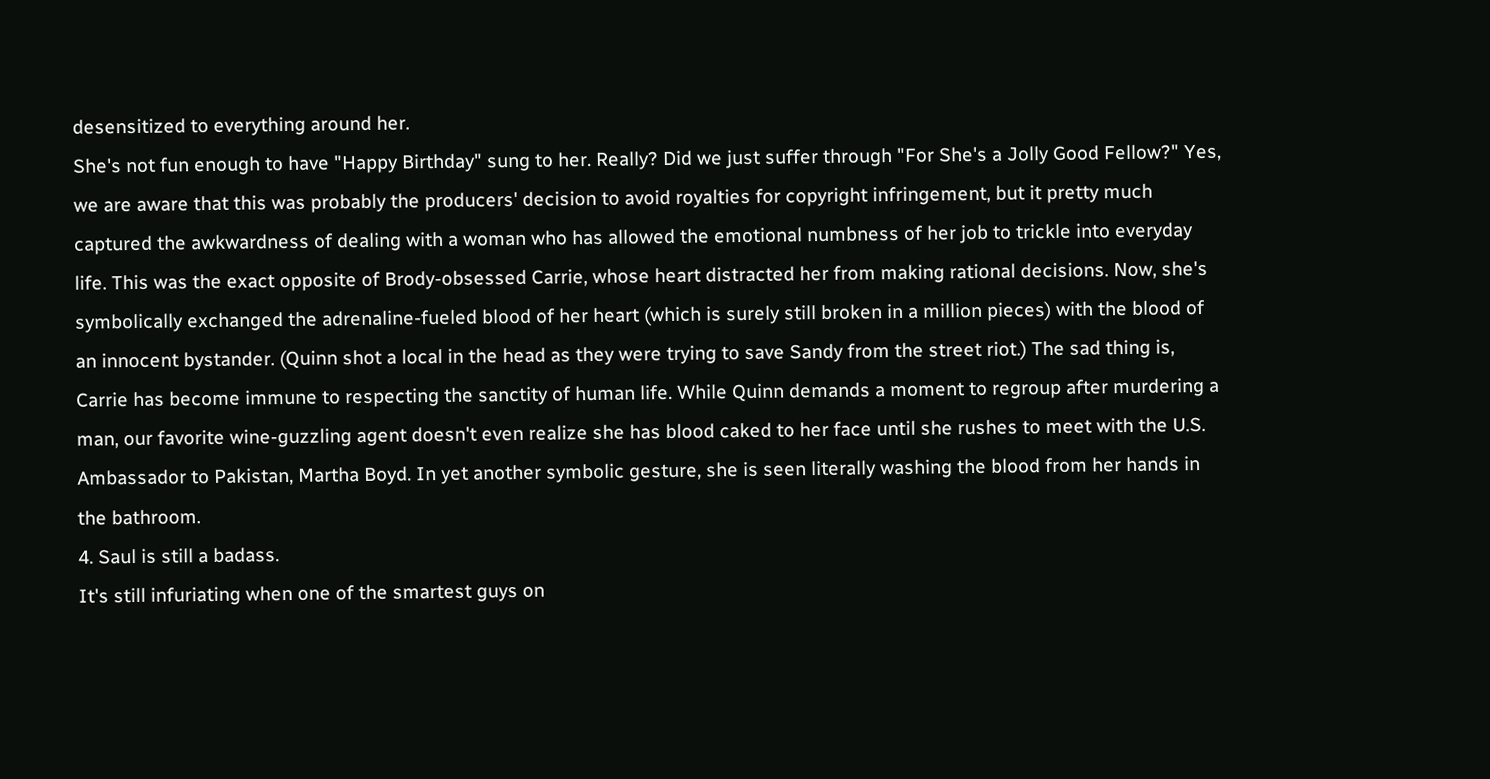desensitized to everything around her.
She's not fun enough to have "Happy Birthday" sung to her. Really? Did we just suffer through "For She's a Jolly Good Fellow?" Yes, we are aware that this was probably the producers' decision to avoid royalties for copyright infringement, but it pretty much captured the awkwardness of dealing with a woman who has allowed the emotional numbness of her job to trickle into everyday life. This was the exact opposite of Brody-obsessed Carrie, whose heart distracted her from making rational decisions. Now, she's symbolically exchanged the adrenaline-fueled blood of her heart (which is surely still broken in a million pieces) with the blood of an innocent bystander. (Quinn shot a local in the head as they were trying to save Sandy from the street riot.) The sad thing is, Carrie has become immune to respecting the sanctity of human life. While Quinn demands a moment to regroup after murdering a man, our favorite wine-guzzling agent doesn't even realize she has blood caked to her face until she rushes to meet with the U.S. Ambassador to Pakistan, Martha Boyd. In yet another symbolic gesture, she is seen literally washing the blood from her hands in the bathroom.
4. Saul is still a badass.
It's still infuriating when one of the smartest guys on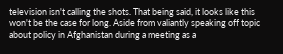television isn't calling the shots. That being said, it looks like this won't be the case for long. Aside from valiantly speaking off topic about policy in Afghanistan during a meeting as a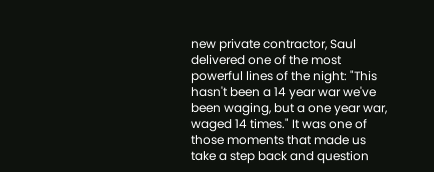new private contractor, Saul delivered one of the most powerful lines of the night: "This hasn't been a 14 year war we've been waging, but a one year war, waged 14 times." It was one of those moments that made us take a step back and question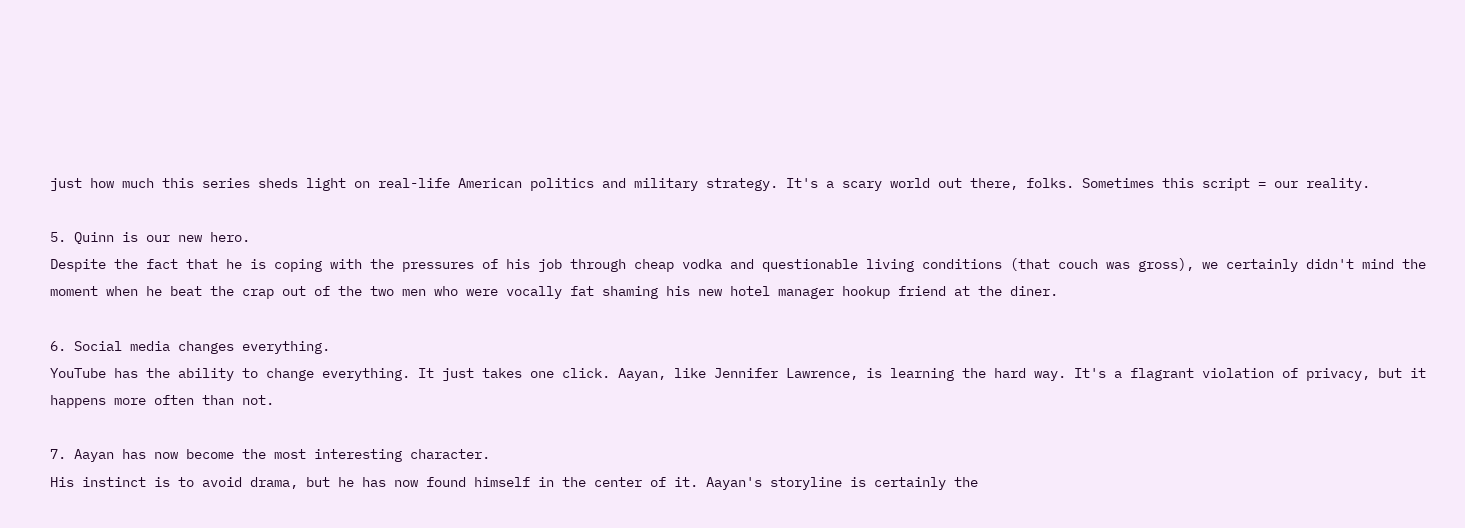just how much this series sheds light on real-life American politics and military strategy. It's a scary world out there, folks. Sometimes this script = our reality.

5. Quinn is our new hero.
Despite the fact that he is coping with the pressures of his job through cheap vodka and questionable living conditions (that couch was gross), we certainly didn't mind the moment when he beat the crap out of the two men who were vocally fat shaming his new hotel manager hookup friend at the diner.

6. Social media changes everything.
YouTube has the ability to change everything. It just takes one click. Aayan, like Jennifer Lawrence, is learning the hard way. It's a flagrant violation of privacy, but it happens more often than not.

7. Aayan has now become the most interesting character.
His instinct is to avoid drama, but he has now found himself in the center of it. Aayan's storyline is certainly the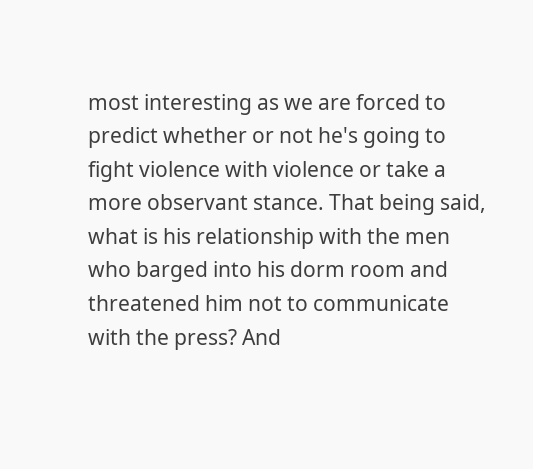most interesting as we are forced to predict whether or not he's going to fight violence with violence or take a more observant stance. That being said, what is his relationship with the men who barged into his dorm room and threatened him not to communicate with the press? And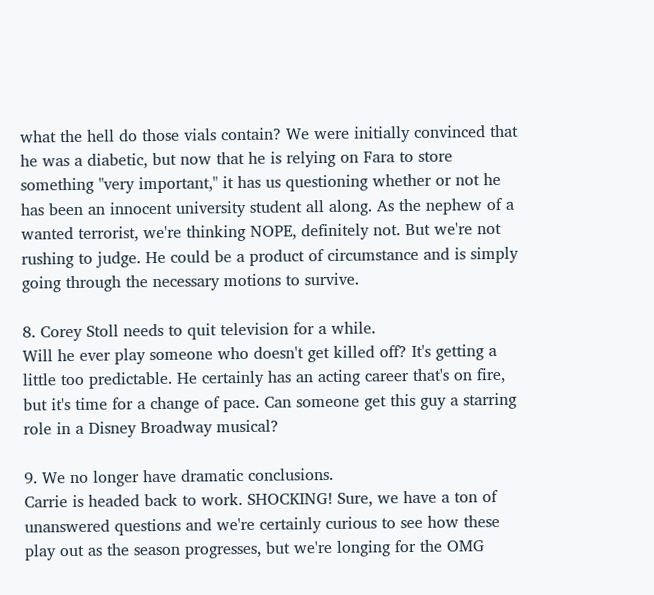what the hell do those vials contain? We were initially convinced that he was a diabetic, but now that he is relying on Fara to store something "very important," it has us questioning whether or not he has been an innocent university student all along. As the nephew of a wanted terrorist, we're thinking NOPE, definitely not. But we're not rushing to judge. He could be a product of circumstance and is simply going through the necessary motions to survive.

8. Corey Stoll needs to quit television for a while.
Will he ever play someone who doesn't get killed off? It's getting a little too predictable. He certainly has an acting career that's on fire, but it's time for a change of pace. Can someone get this guy a starring role in a Disney Broadway musical?

9. We no longer have dramatic conclusions.
Carrie is headed back to work. SHOCKING! Sure, we have a ton of unanswered questions and we're certainly curious to see how these play out as the season progresses, but we're longing for the OMG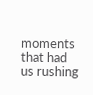moments that had us rushing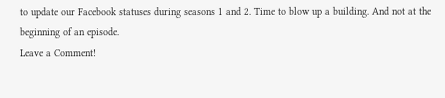to update our Facebook statuses during seasons 1 and 2. Time to blow up a building. And not at the beginning of an episode.
Leave a Comment!